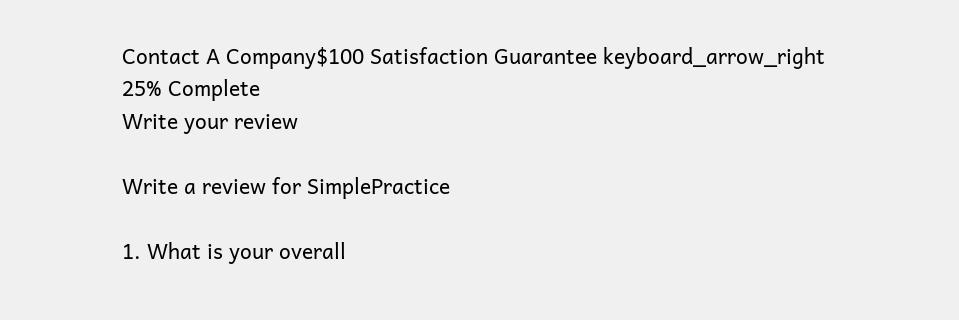Contact A Company$100 Satisfaction Guarantee keyboard_arrow_right
25% Complete
Write your review

Write a review for SimplePractice

1. What is your overall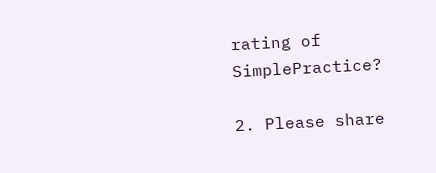rating of SimplePractice?

2. Please share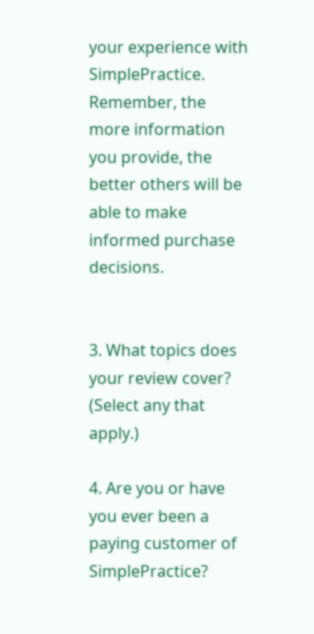your experience with SimplePractice. Remember, the more information you provide, the better others will be able to make informed purchase decisions.


3. What topics does your review cover? (Select any that apply.)

4. Are you or have you ever been a paying customer of SimplePractice?